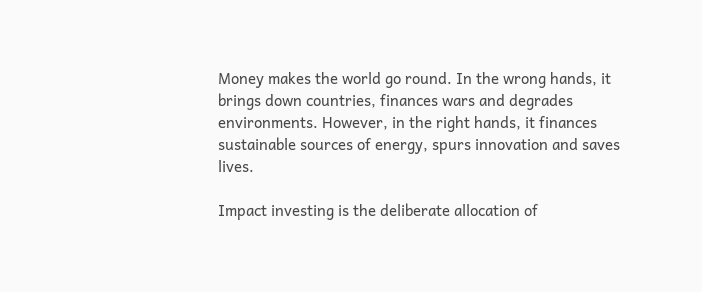Money makes the world go round. In the wrong hands, it brings down countries, finances wars and degrades environments. However, in the right hands, it finances sustainable sources of energy, spurs innovation and saves lives.

Impact investing is the deliberate allocation of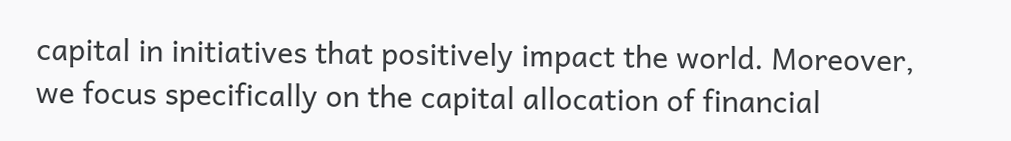capital in initiatives that positively impact the world. Moreover, we focus specifically on the capital allocation of financial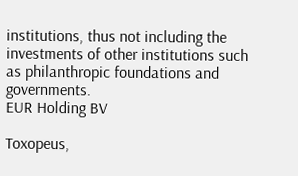institutions, thus not including the investments of other institutions such as philanthropic foundations and governments.
EUR Holding BV

Toxopeus,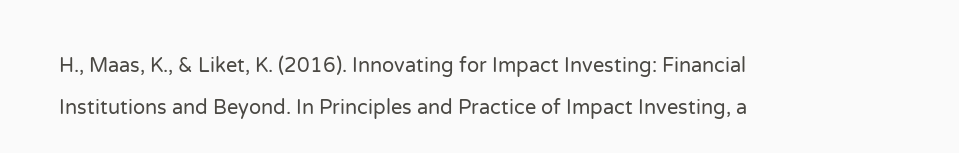H., Maas, K., & Liket, K. (2016). Innovating for Impact Investing: Financial Institutions and Beyond. In Principles and Practice of Impact Investing, a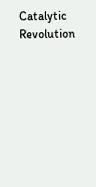Catalytic Revolution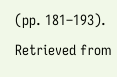(pp. 181–193). Retrieved from